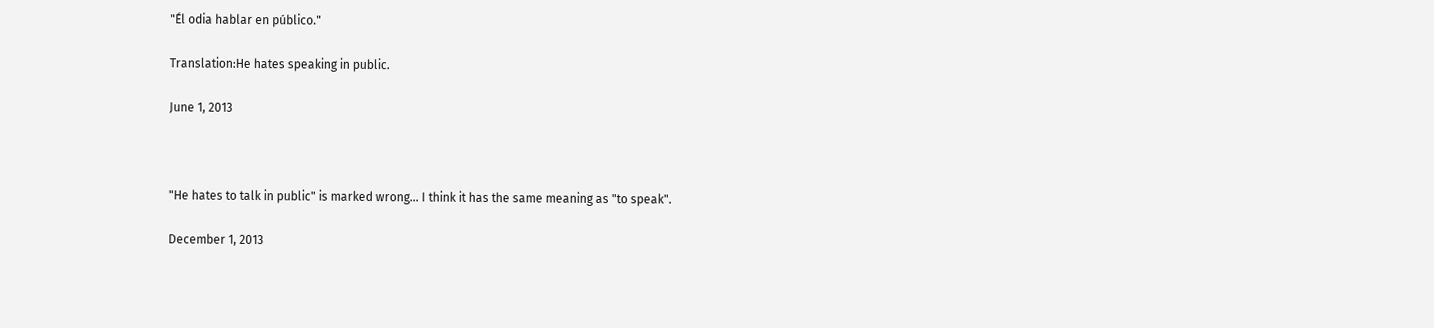"Él odia hablar en público."

Translation:He hates speaking in public.

June 1, 2013



"He hates to talk in public" is marked wrong... I think it has the same meaning as "to speak".

December 1, 2013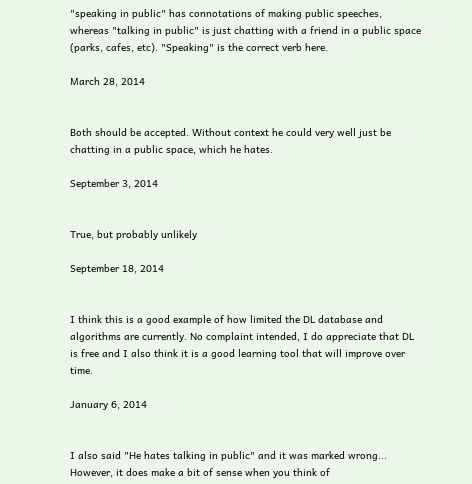"speaking in public" has connotations of making public speeches, whereas "talking in public" is just chatting with a friend in a public space (parks, cafes, etc). "Speaking" is the correct verb here.

March 28, 2014


Both should be accepted. Without context he could very well just be chatting in a public space, which he hates.

September 3, 2014


True, but probably unlikely

September 18, 2014


I think this is a good example of how limited the DL database and algorithms are currently. No complaint intended, I do appreciate that DL is free and I also think it is a good learning tool that will improve over time.

January 6, 2014


I also said "He hates talking in public" and it was marked wrong... However, it does make a bit of sense when you think of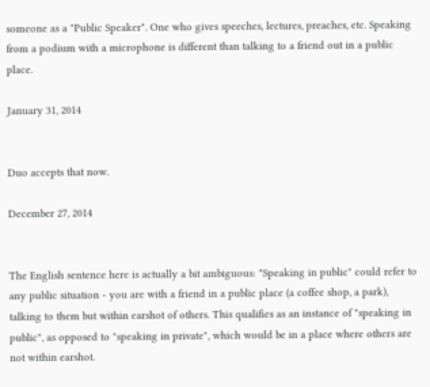someone as a "Public Speaker". One who gives speeches, lectures, preaches, etc. Speaking from a podium with a microphone is different than talking to a friend out in a public place.

January 31, 2014


Duo accepts that now.

December 27, 2014


The English sentence here is actually a bit ambiguous: "Speaking in public" could refer to any public situation - you are with a friend in a public place (a coffee shop, a park), talking to them but within earshot of others. This qualifies as an instance of "speaking in public", as opposed to "speaking in private", which would be in a place where others are not within earshot.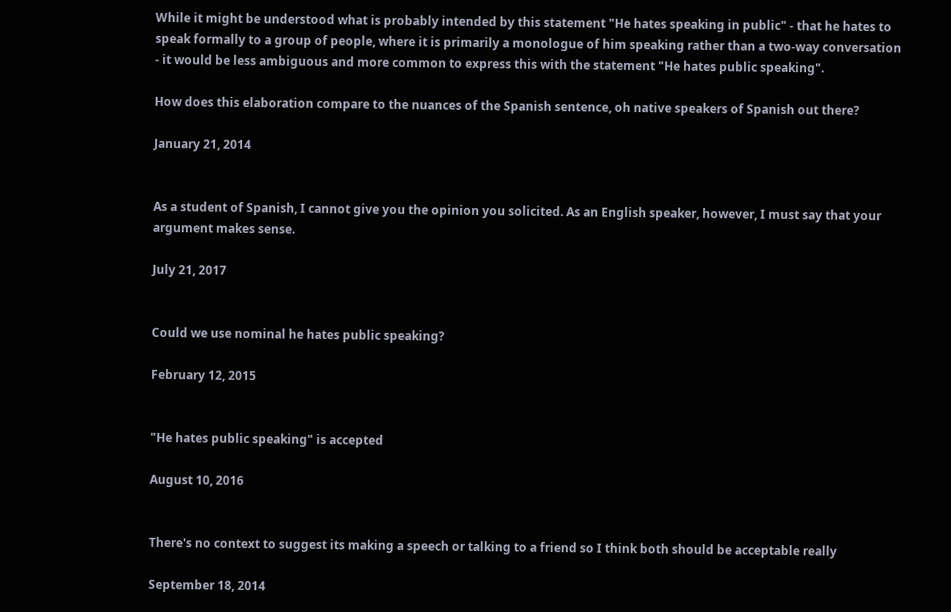While it might be understood what is probably intended by this statement "He hates speaking in public" - that he hates to speak formally to a group of people, where it is primarily a monologue of him speaking rather than a two-way conversation - it would be less ambiguous and more common to express this with the statement "He hates public speaking".

How does this elaboration compare to the nuances of the Spanish sentence, oh native speakers of Spanish out there?

January 21, 2014


As a student of Spanish, I cannot give you the opinion you solicited. As an English speaker, however, I must say that your argument makes sense.

July 21, 2017


Could we use nominal he hates public speaking?

February 12, 2015


"He hates public speaking" is accepted

August 10, 2016


There's no context to suggest its making a speech or talking to a friend so I think both should be acceptable really

September 18, 2014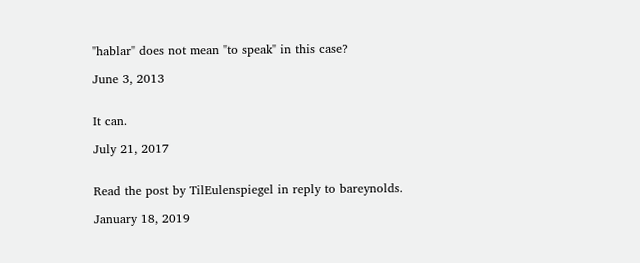"hablar" does not mean "to speak" in this case?

June 3, 2013


It can.

July 21, 2017


Read the post by TilEulenspiegel in reply to bareynolds.

January 18, 2019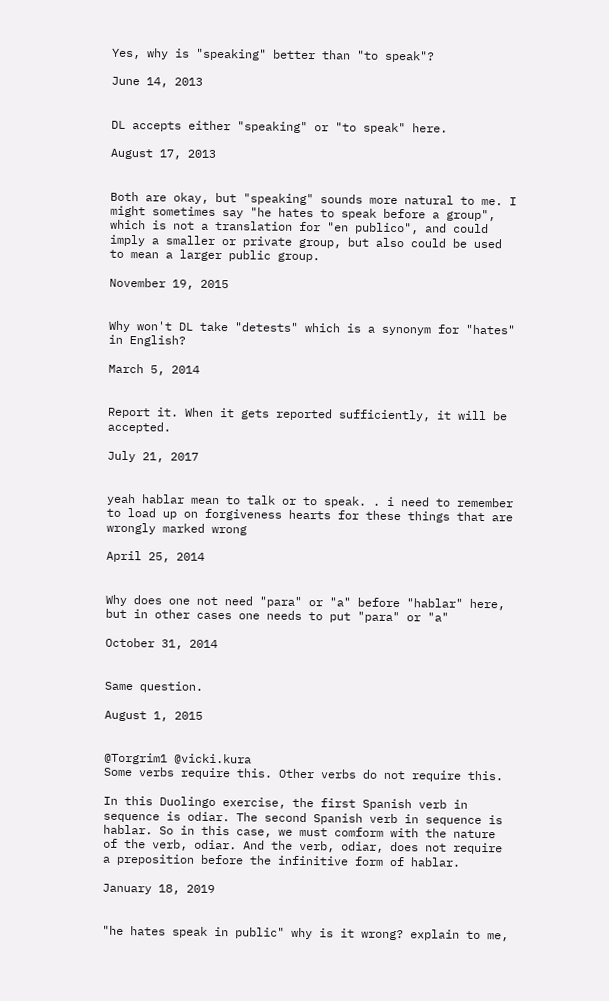Yes, why is "speaking" better than "to speak"?

June 14, 2013


DL accepts either "speaking" or "to speak" here.

August 17, 2013


Both are okay, but "speaking" sounds more natural to me. I might sometimes say "he hates to speak before a group", which is not a translation for "en publico", and could imply a smaller or private group, but also could be used to mean a larger public group.

November 19, 2015


Why won't DL take "detests" which is a synonym for "hates" in English?

March 5, 2014


Report it. When it gets reported sufficiently, it will be accepted.

July 21, 2017


yeah hablar mean to talk or to speak. . i need to remember to load up on forgiveness hearts for these things that are wrongly marked wrong

April 25, 2014


Why does one not need "para" or "a" before "hablar" here, but in other cases one needs to put "para" or "a"

October 31, 2014


Same question.

August 1, 2015


@Torgrim1 @vicki.kura
Some verbs require this. Other verbs do not require this.

In this Duolingo exercise, the first Spanish verb in sequence is odiar. The second Spanish verb in sequence is hablar. So in this case, we must comform with the nature of the verb, odiar. And the verb, odiar, does not require a preposition before the infinitive form of hablar.

January 18, 2019


"he hates speak in public" why is it wrong? explain to me,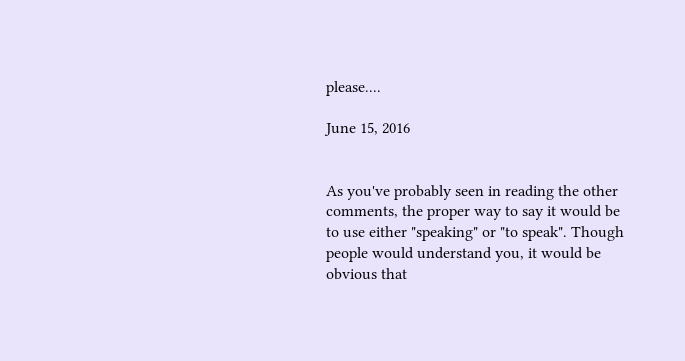please....

June 15, 2016


As you've probably seen in reading the other comments, the proper way to say it would be to use either "speaking" or "to speak". Though people would understand you, it would be obvious that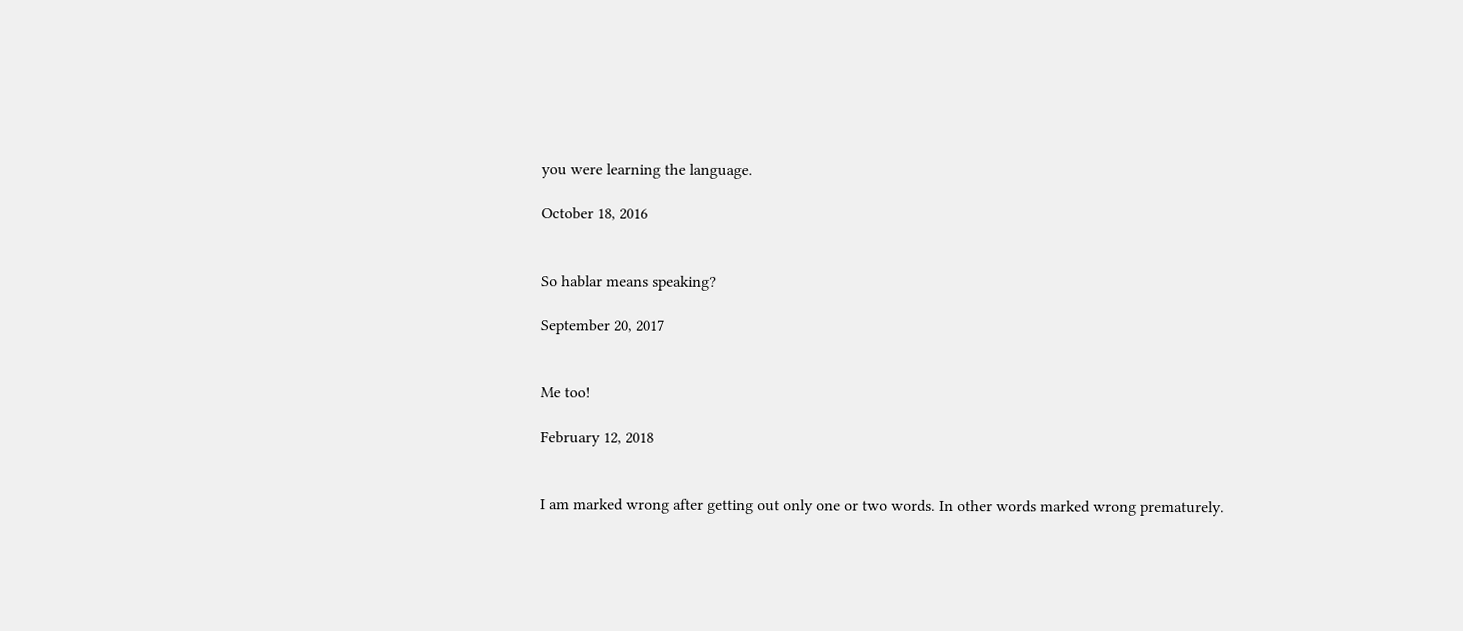you were learning the language.

October 18, 2016


So hablar means speaking?

September 20, 2017


Me too!

February 12, 2018


I am marked wrong after getting out only one or two words. In other words marked wrong prematurely.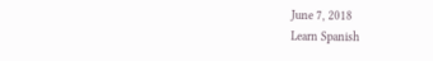June 7, 2018
Learn Spanish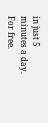in just 5 minutes a day. For free.